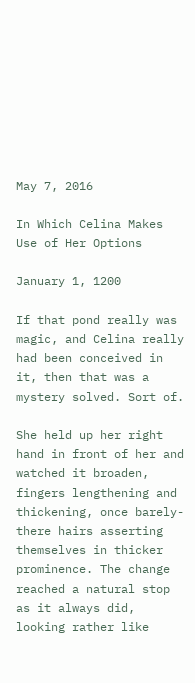May 7, 2016

In Which Celina Makes Use of Her Options

January 1, 1200

If that pond really was magic, and Celina really had been conceived in it, then that was a mystery solved. Sort of.

She held up her right hand in front of her and watched it broaden, fingers lengthening and thickening, once barely-there hairs asserting themselves in thicker prominence. The change reached a natural stop as it always did, looking rather like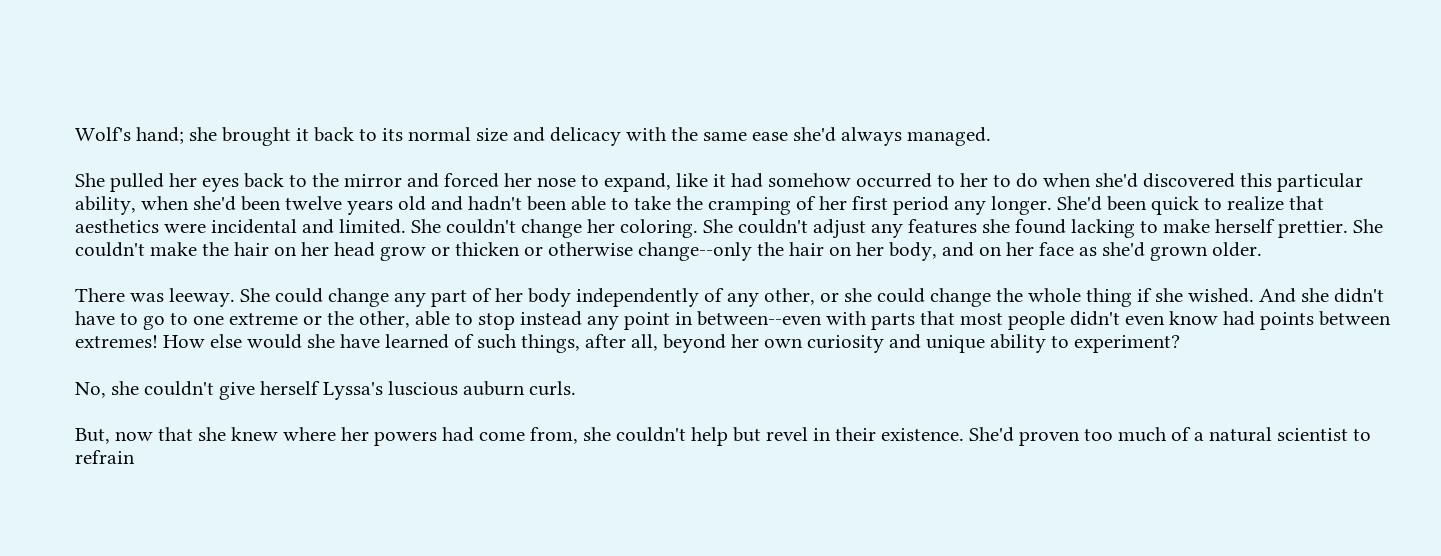Wolf's hand; she brought it back to its normal size and delicacy with the same ease she'd always managed.

She pulled her eyes back to the mirror and forced her nose to expand, like it had somehow occurred to her to do when she'd discovered this particular ability, when she'd been twelve years old and hadn't been able to take the cramping of her first period any longer. She'd been quick to realize that aesthetics were incidental and limited. She couldn't change her coloring. She couldn't adjust any features she found lacking to make herself prettier. She couldn't make the hair on her head grow or thicken or otherwise change--only the hair on her body, and on her face as she'd grown older.

There was leeway. She could change any part of her body independently of any other, or she could change the whole thing if she wished. And she didn't have to go to one extreme or the other, able to stop instead any point in between--even with parts that most people didn't even know had points between extremes! How else would she have learned of such things, after all, beyond her own curiosity and unique ability to experiment?

No, she couldn't give herself Lyssa's luscious auburn curls.

But, now that she knew where her powers had come from, she couldn't help but revel in their existence. She'd proven too much of a natural scientist to refrain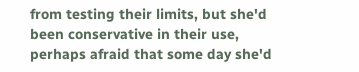from testing their limits, but she'd been conservative in their use, perhaps afraid that some day she'd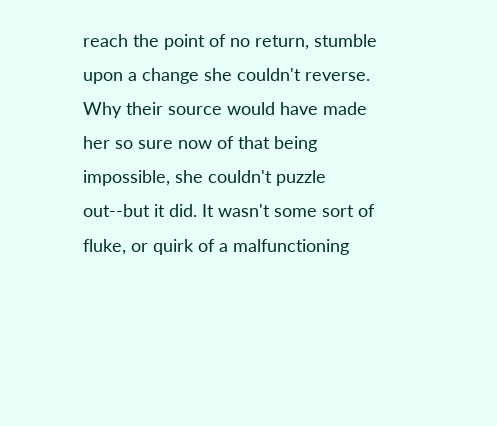reach the point of no return, stumble upon a change she couldn't reverse. Why their source would have made her so sure now of that being impossible, she couldn't puzzle out--but it did. It wasn't some sort of fluke, or quirk of a malfunctioning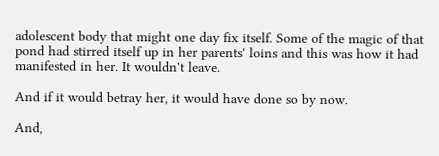adolescent body that might one day fix itself. Some of the magic of that pond had stirred itself up in her parents' loins and this was how it had manifested in her. It wouldn't leave.

And if it would betray her, it would have done so by now.

And,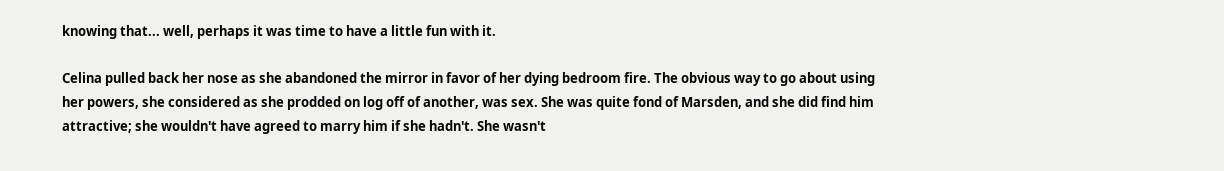knowing that... well, perhaps it was time to have a little fun with it.

Celina pulled back her nose as she abandoned the mirror in favor of her dying bedroom fire. The obvious way to go about using her powers, she considered as she prodded on log off of another, was sex. She was quite fond of Marsden, and she did find him attractive; she wouldn't have agreed to marry him if she hadn't. She wasn't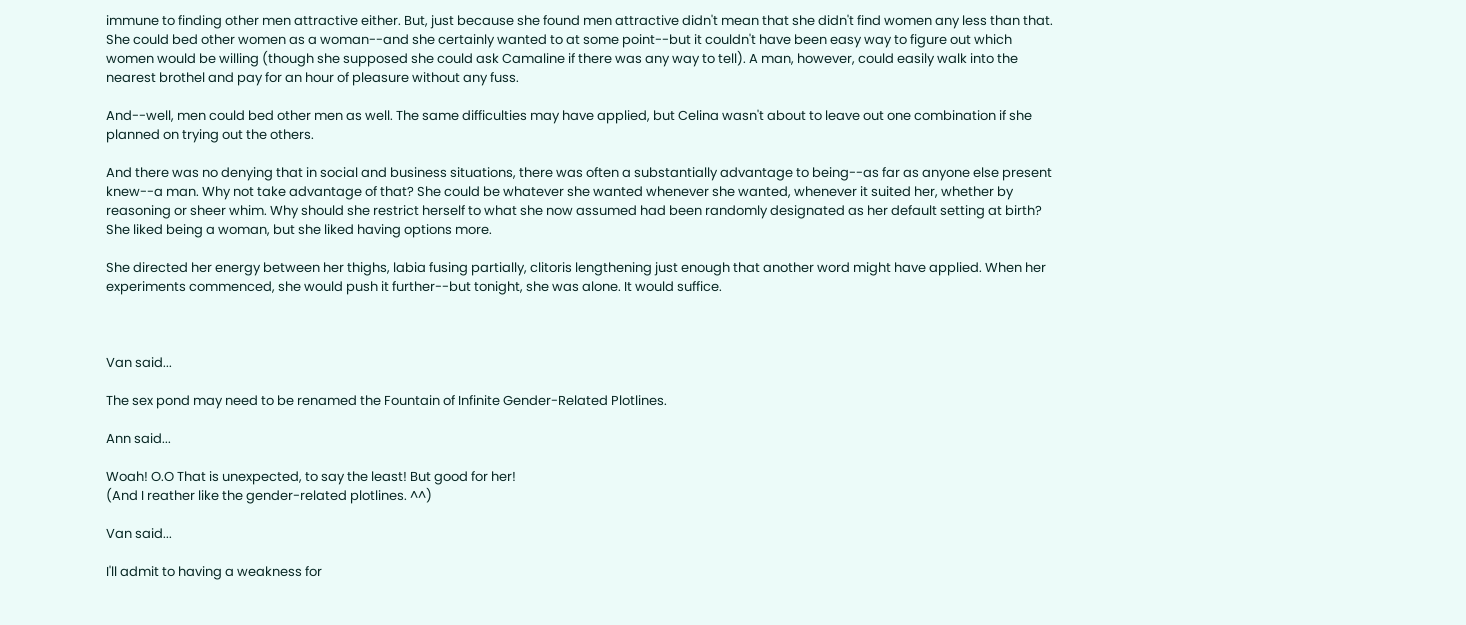immune to finding other men attractive either. But, just because she found men attractive didn't mean that she didn't find women any less than that. She could bed other women as a woman--and she certainly wanted to at some point--but it couldn't have been easy way to figure out which women would be willing (though she supposed she could ask Camaline if there was any way to tell). A man, however, could easily walk into the nearest brothel and pay for an hour of pleasure without any fuss.

And--well, men could bed other men as well. The same difficulties may have applied, but Celina wasn't about to leave out one combination if she planned on trying out the others.

And there was no denying that in social and business situations, there was often a substantially advantage to being--as far as anyone else present knew--a man. Why not take advantage of that? She could be whatever she wanted whenever she wanted, whenever it suited her, whether by reasoning or sheer whim. Why should she restrict herself to what she now assumed had been randomly designated as her default setting at birth? She liked being a woman, but she liked having options more.

She directed her energy between her thighs, labia fusing partially, clitoris lengthening just enough that another word might have applied. When her experiments commenced, she would push it further--but tonight, she was alone. It would suffice.



Van said...

The sex pond may need to be renamed the Fountain of Infinite Gender-Related Plotlines.

Ann said...

Woah! O.O That is unexpected, to say the least! But good for her!
(And I reather like the gender-related plotlines. ^^)

Van said...

I'll admit to having a weakness for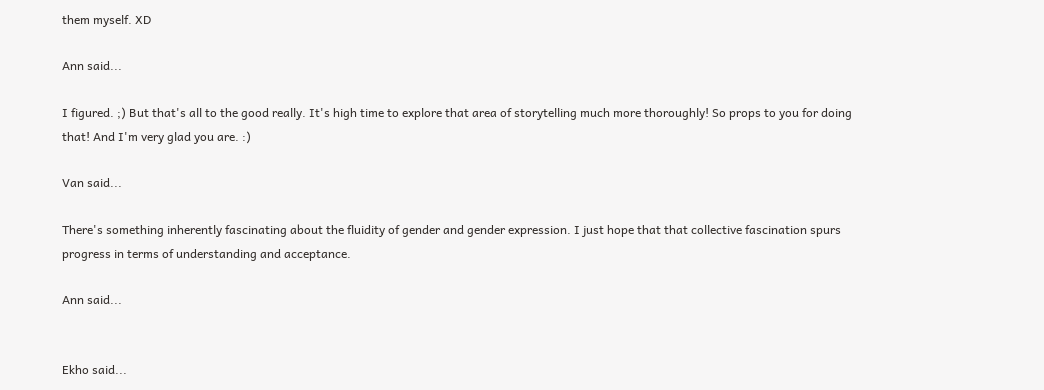them myself. XD

Ann said...

I figured. ;) But that's all to the good really. It's high time to explore that area of storytelling much more thoroughly! So props to you for doing that! And I'm very glad you are. :)

Van said...

There's something inherently fascinating about the fluidity of gender and gender expression. I just hope that that collective fascination spurs progress in terms of understanding and acceptance.

Ann said...


Ekho said...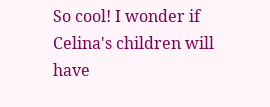So cool! I wonder if Celina's children will have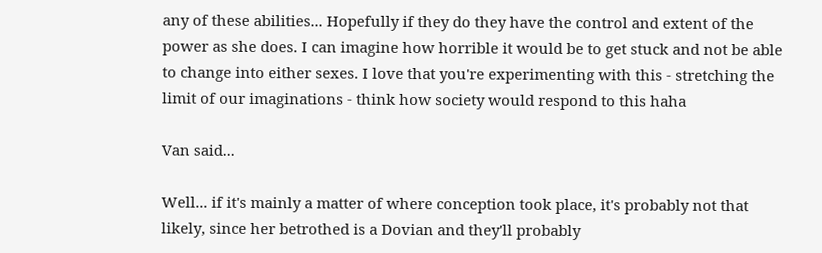any of these abilities... Hopefully if they do they have the control and extent of the power as she does. I can imagine how horrible it would be to get stuck and not be able to change into either sexes. I love that you're experimenting with this - stretching the limit of our imaginations - think how society would respond to this haha

Van said...

Well... if it's mainly a matter of where conception took place, it's probably not that likely, since her betrothed is a Dovian and they'll probably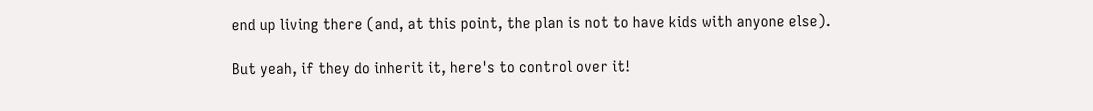end up living there (and, at this point, the plan is not to have kids with anyone else).

But yeah, if they do inherit it, here's to control over it!